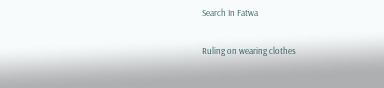Search In Fatwa

Ruling on wearing clothes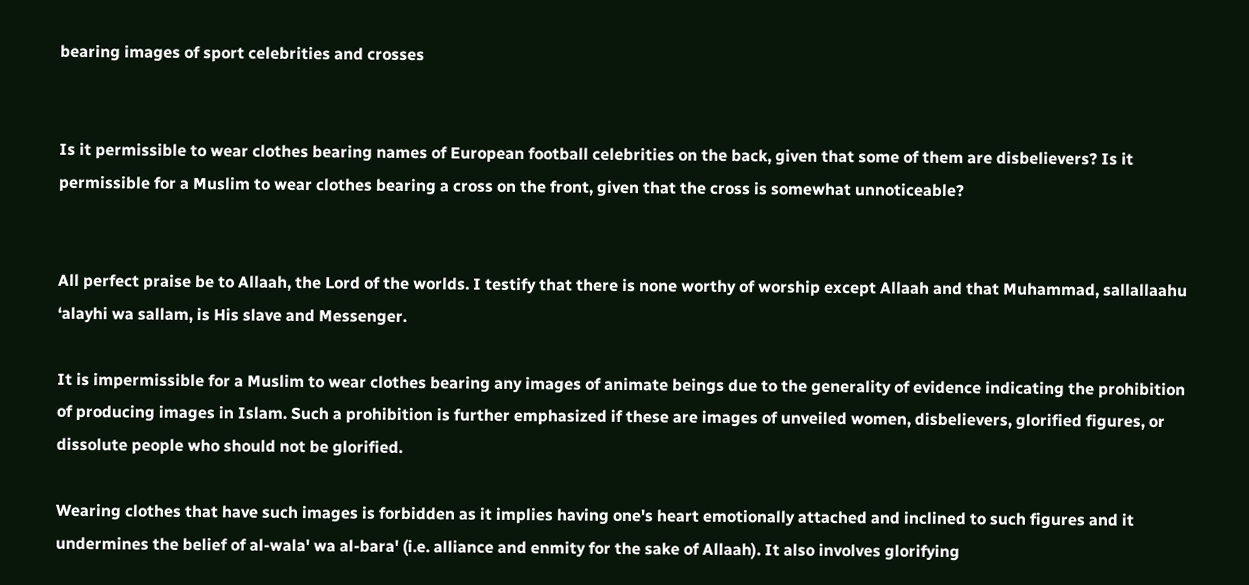bearing images of sport celebrities and crosses


Is it permissible to wear clothes bearing names of European football celebrities on the back, given that some of them are disbelievers? Is it permissible for a Muslim to wear clothes bearing a cross on the front, given that the cross is somewhat unnoticeable?


All perfect praise be to Allaah, the Lord of the worlds. I testify that there is none worthy of worship except Allaah and that Muhammad, sallallaahu ‘alayhi wa sallam, is His slave and Messenger.

It is impermissible for a Muslim to wear clothes bearing any images of animate beings due to the generality of evidence indicating the prohibition of producing images in Islam. Such a prohibition is further emphasized if these are images of unveiled women, disbelievers, glorified figures, or dissolute people who should not be glorified.

Wearing clothes that have such images is forbidden as it implies having one's heart emotionally attached and inclined to such figures and it undermines the belief of al-wala' wa al-bara' (i.e. alliance and enmity for the sake of Allaah). It also involves glorifying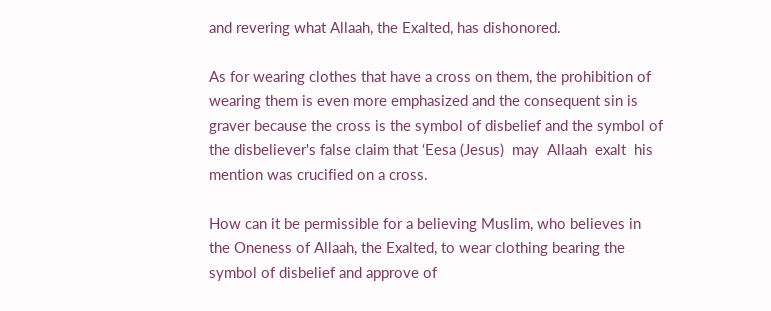and revering what Allaah, the Exalted, has dishonored.

As for wearing clothes that have a cross on them, the prohibition of wearing them is even more emphasized and the consequent sin is graver because the cross is the symbol of disbelief and the symbol of the disbeliever's false claim that ‘Eesa (Jesus)  may  Allaah  exalt  his  mention was crucified on a cross.

How can it be permissible for a believing Muslim, who believes in the Oneness of Allaah, the Exalted, to wear clothing bearing the symbol of disbelief and approve of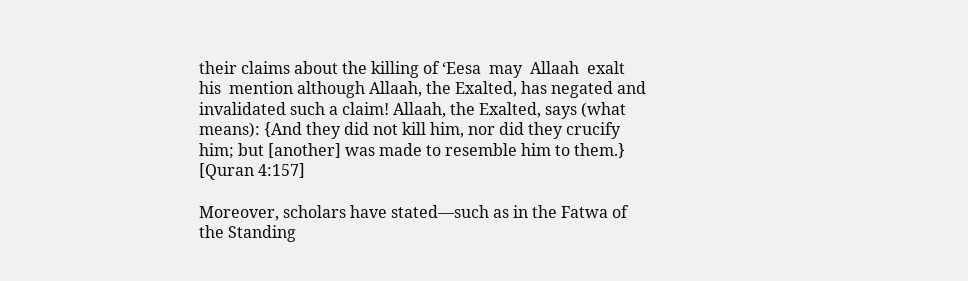their claims about the killing of ‘Eesa  may  Allaah  exalt  his  mention although Allaah, the Exalted, has negated and invalidated such a claim! Allaah, the Exalted, says (what means): {And they did not kill him, nor did they crucify him; but [another] was made to resemble him to them.} [Quran 4:157]

Moreover, scholars have stated—such as in the Fatwa of the Standing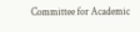Committee for Academic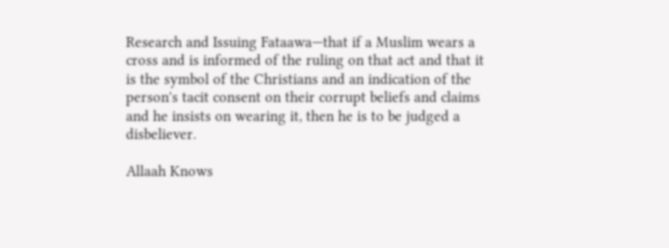Research and Issuing Fataawa—that if a Muslim wears a cross and is informed of the ruling on that act and that it is the symbol of the Christians and an indication of the person's tacit consent on their corrupt beliefs and claims and he insists on wearing it, then he is to be judged a disbeliever.

Allaah Knows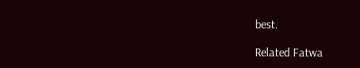best.

Related Fatwa